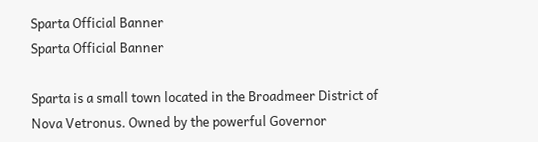Sparta Official Banner
Sparta Official Banner

Sparta is a small town located in the Broadmeer District of Nova Vetronus. Owned by the powerful Governor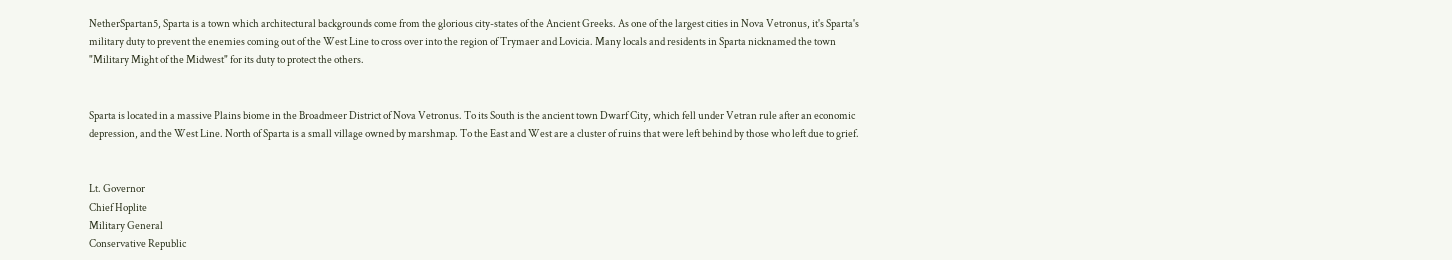NetherSpartan5, Sparta is a town which architectural backgrounds come from the glorious city-states of the Ancient Greeks. As one of the largest cities in Nova Vetronus, it's Sparta's military duty to prevent the enemies coming out of the West Line to cross over into the region of Trymaer and Lovicia. Many locals and residents in Sparta nicknamed the town "Military Might of the Midwest" for its duty to protect the others.


Sparta is located in a massive Plains biome in the Broadmeer District of Nova Vetronus. To its South is the ancient town Dwarf City, which fell under Vetran rule after an economic depression, and the West Line. North of Sparta is a small village owned by marshmap. To the East and West are a cluster of ruins that were left behind by those who left due to grief.


Lt. Governor
Chief Hoplite
Military General
Conservative Republic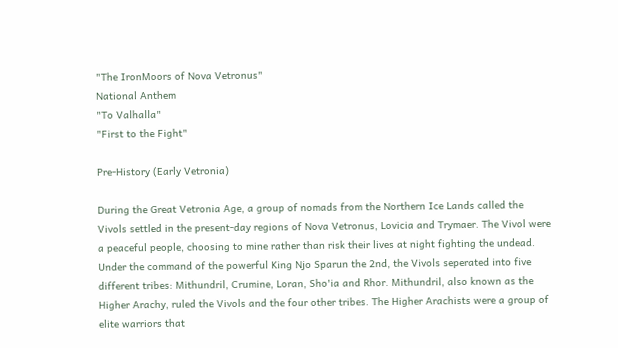"The IronMoors of Nova Vetronus"
National Anthem
"To Valhalla"
"First to the Fight"

Pre-History (Early Vetronia)

During the Great Vetronia Age, a group of nomads from the Northern Ice Lands called the Vivols settled in the present-day regions of Nova Vetronus, Lovicia and Trymaer. The Vivol were a peaceful people, choosing to mine rather than risk their lives at night fighting the undead. Under the command of the powerful King Njo Sparun the 2nd, the Vivols seperated into five different tribes: Mithundril, Crumine, Loran, Sho'ia and Rhor. Mithundril, also known as the Higher Arachy, ruled the Vivols and the four other tribes. The Higher Arachists were a group of elite warriors that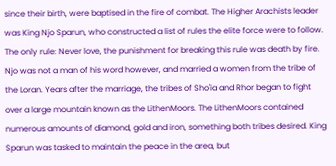since their birth, were baptised in the fire of combat. The Higher Arachists leader was King Njo Sparun, who constructed a list of rules the elite force were to follow. The only rule: Never love, the punishment for breaking this rule was death by fire. Njo was not a man of his word however, and married a women from the tribe of the Loran. Years after the marriage, the tribes of Sho'ia and Rhor began to fight over a large mountain known as the LithenMoors. The LithenMoors contained numerous amounts of diamond, gold and iron, something both tribes desired. King Sparun was tasked to maintain the peace in the area, but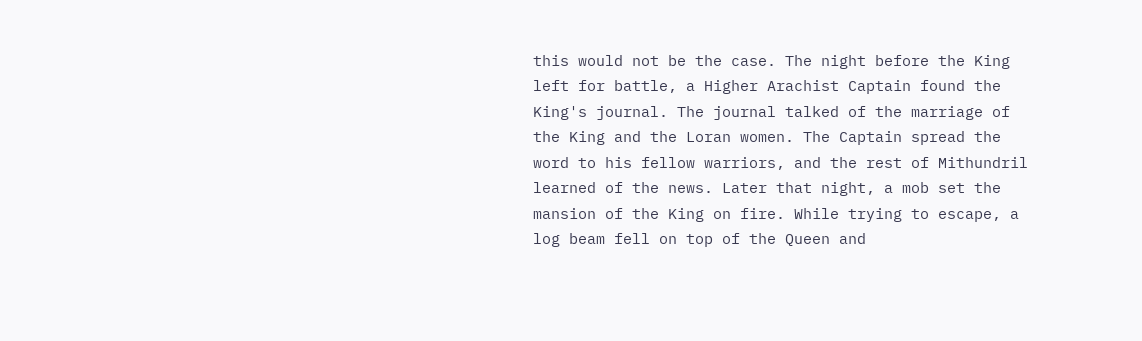this would not be the case. The night before the King left for battle, a Higher Arachist Captain found the King's journal. The journal talked of the marriage of the King and the Loran women. The Captain spread the word to his fellow warriors, and the rest of Mithundril learned of the news. Later that night, a mob set the mansion of the King on fire. While trying to escape, a log beam fell on top of the Queen and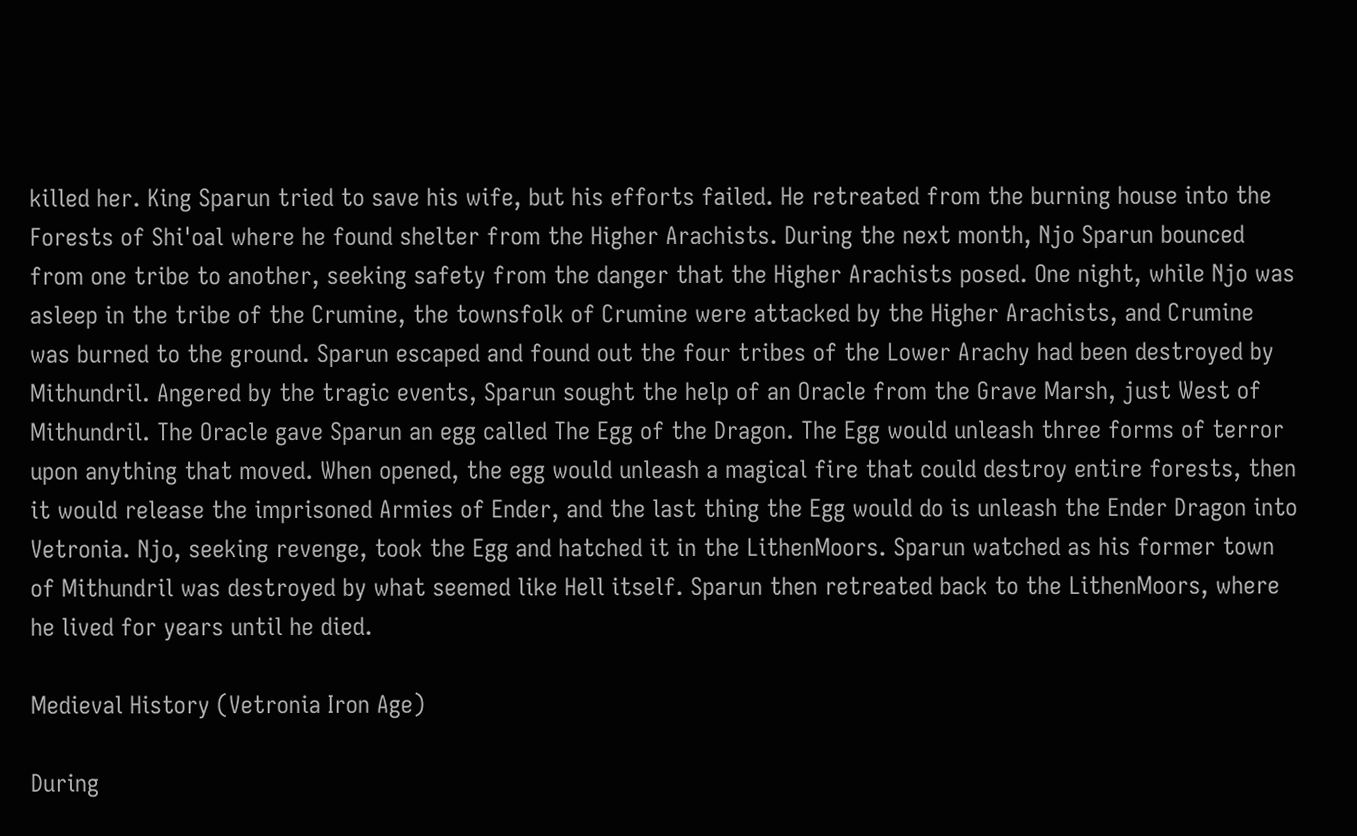killed her. King Sparun tried to save his wife, but his efforts failed. He retreated from the burning house into the Forests of Shi'oal where he found shelter from the Higher Arachists. During the next month, Njo Sparun bounced from one tribe to another, seeking safety from the danger that the Higher Arachists posed. One night, while Njo was asleep in the tribe of the Crumine, the townsfolk of Crumine were attacked by the Higher Arachists, and Crumine was burned to the ground. Sparun escaped and found out the four tribes of the Lower Arachy had been destroyed by Mithundril. Angered by the tragic events, Sparun sought the help of an Oracle from the Grave Marsh, just West of Mithundril. The Oracle gave Sparun an egg called The Egg of the Dragon. The Egg would unleash three forms of terror upon anything that moved. When opened, the egg would unleash a magical fire that could destroy entire forests, then it would release the imprisoned Armies of Ender, and the last thing the Egg would do is unleash the Ender Dragon into Vetronia. Njo, seeking revenge, took the Egg and hatched it in the LithenMoors. Sparun watched as his former town of Mithundril was destroyed by what seemed like Hell itself. Sparun then retreated back to the LithenMoors, where he lived for years until he died.

Medieval History (Vetronia Iron Age)

During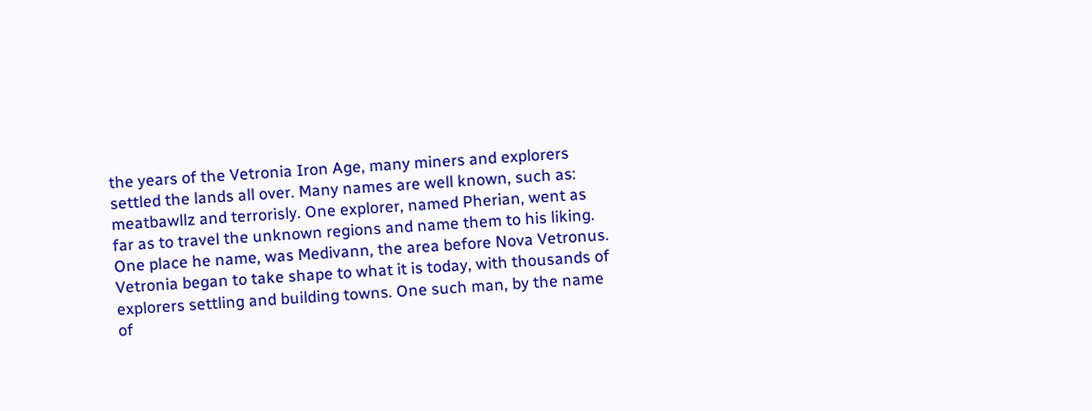the years of the Vetronia Iron Age, many miners and explorers settled the lands all over. Many names are well known, such as: meatbawllz and terrorisly. One explorer, named Pherian, went as far as to travel the unknown regions and name them to his liking. One place he name, was Medivann, the area before Nova Vetronus. Vetronia began to take shape to what it is today, with thousands of explorers settling and building towns. One such man, by the name of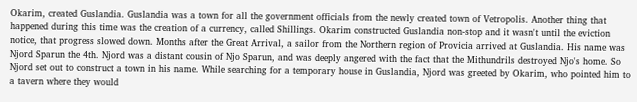Okarim, created Guslandia. Guslandia was a town for all the government officials from the newly created town of Vetropolis. Another thing that happened during this time was the creation of a currency, called Shillings. Okarim constructed Guslandia non-stop and it wasn't until the eviction notice, that progress slowed down. Months after the Great Arrival, a sailor from the Northern region of Provicia arrived at Guslandia. His name was Njord Sparun the 4th. Njord was a distant cousin of Njo Sparun, and was deeply angered with the fact that the Mithundrils destroyed Njo's home. So Njord set out to construct a town in his name. While searching for a temporary house in Guslandia, Njord was greeted by Okarim, who pointed him to a tavern where they would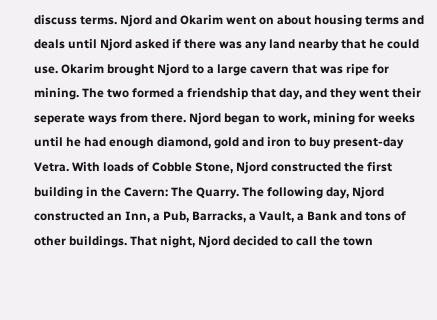discuss terms. Njord and Okarim went on about housing terms and deals until Njord asked if there was any land nearby that he could use. Okarim brought Njord to a large cavern that was ripe for mining. The two formed a friendship that day, and they went their seperate ways from there. Njord began to work, mining for weeks until he had enough diamond, gold and iron to buy present-day Vetra. With loads of Cobble Stone, Njord constructed the first building in the Cavern: The Quarry. The following day, Njord constructed an Inn, a Pub, Barracks, a Vault, a Bank and tons of other buildings. That night, Njord decided to call the town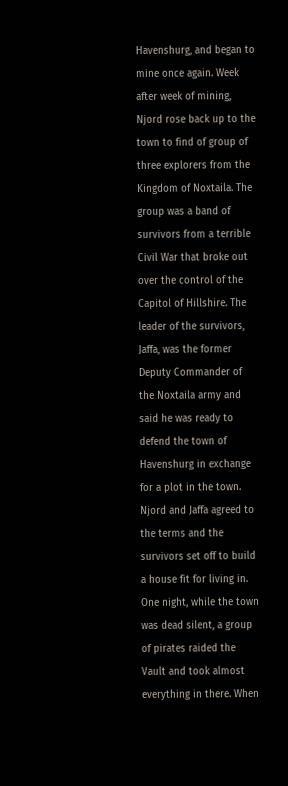Havenshurg, and began to mine once again. Week after week of mining, Njord rose back up to the town to find of group of three explorers from the Kingdom of Noxtaila. The group was a band of survivors from a terrible Civil War that broke out over the control of the Capitol of Hillshire. The leader of the survivors, Jaffa, was the former Deputy Commander of the Noxtaila army and said he was ready to defend the town of Havenshurg in exchange for a plot in the town. Njord and Jaffa agreed to the terms and the survivors set off to build a house fit for living in. One night, while the town was dead silent, a group of pirates raided the Vault and took almost everything in there. When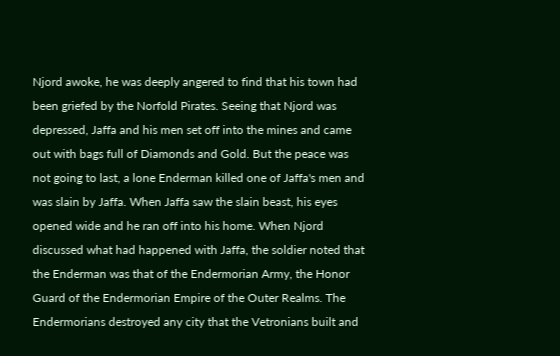Njord awoke, he was deeply angered to find that his town had been griefed by the Norfold Pirates. Seeing that Njord was depressed, Jaffa and his men set off into the mines and came out with bags full of Diamonds and Gold. But the peace was not going to last, a lone Enderman killed one of Jaffa's men and was slain by Jaffa. When Jaffa saw the slain beast, his eyes opened wide and he ran off into his home. When Njord discussed what had happened with Jaffa, the soldier noted that the Enderman was that of the Endermorian Army, the Honor Guard of the Endermorian Empire of the Outer Realms. The Endermorians destroyed any city that the Vetronians built and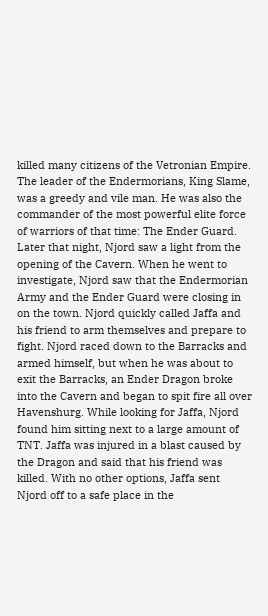killed many citizens of the Vetronian Empire. The leader of the Endermorians, King Slame, was a greedy and vile man. He was also the commander of the most powerful elite force of warriors of that time: The Ender Guard. Later that night, Njord saw a light from the opening of the Cavern. When he went to investigate, Njord saw that the Endermorian Army and the Ender Guard were closing in on the town. Njord quickly called Jaffa and his friend to arm themselves and prepare to fight. Njord raced down to the Barracks and armed himself, but when he was about to exit the Barracks, an Ender Dragon broke into the Cavern and began to spit fire all over Havenshurg. While looking for Jaffa, Njord found him sitting next to a large amount of TNT. Jaffa was injured in a blast caused by the Dragon and said that his friend was killed. With no other options, Jaffa sent Njord off to a safe place in the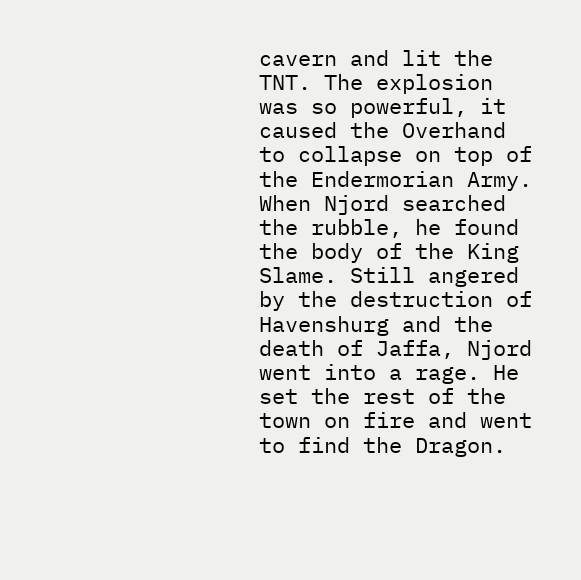cavern and lit the TNT. The explosion was so powerful, it caused the Overhand to collapse on top of the Endermorian Army. When Njord searched the rubble, he found the body of the King Slame. Still angered by the destruction of Havenshurg and the death of Jaffa, Njord went into a rage. He set the rest of the town on fire and went to find the Dragon.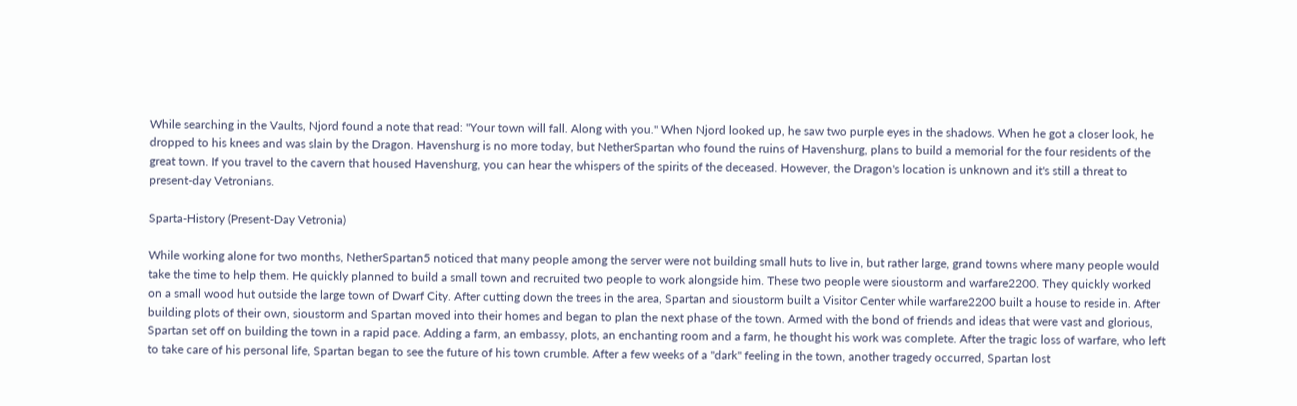While searching in the Vaults, Njord found a note that read: "Your town will fall. Along with you." When Njord looked up, he saw two purple eyes in the shadows. When he got a closer look, he dropped to his knees and was slain by the Dragon. Havenshurg is no more today, but NetherSpartan who found the ruins of Havenshurg, plans to build a memorial for the four residents of the great town. If you travel to the cavern that housed Havenshurg, you can hear the whispers of the spirits of the deceased. However, the Dragon's location is unknown and it's still a threat to present-day Vetronians.

Sparta-History (Present-Day Vetronia)

While working alone for two months, NetherSpartan5 noticed that many people among the server were not building small huts to live in, but rather large, grand towns where many people would take the time to help them. He quickly planned to build a small town and recruited two people to work alongside him. These two people were sioustorm and warfare2200. They quickly worked on a small wood hut outside the large town of Dwarf City. After cutting down the trees in the area, Spartan and sioustorm built a Visitor Center while warfare2200 built a house to reside in. After building plots of their own, sioustorm and Spartan moved into their homes and began to plan the next phase of the town. Armed with the bond of friends and ideas that were vast and glorious, Spartan set off on building the town in a rapid pace. Adding a farm, an embassy, plots, an enchanting room and a farm, he thought his work was complete. After the tragic loss of warfare, who left to take care of his personal life, Spartan began to see the future of his town crumble. After a few weeks of a "dark" feeling in the town, another tragedy occurred, Spartan lost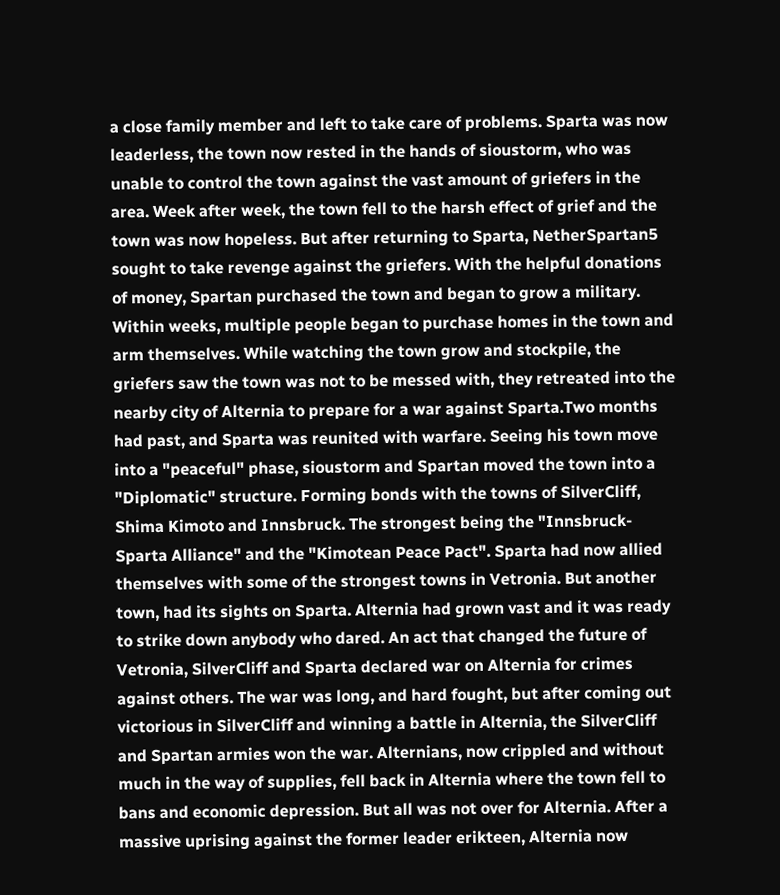a close family member and left to take care of problems. Sparta was now leaderless, the town now rested in the hands of sioustorm, who was unable to control the town against the vast amount of griefers in the area. Week after week, the town fell to the harsh effect of grief and the town was now hopeless. But after returning to Sparta, NetherSpartan5 sought to take revenge against the griefers. With the helpful donations of money, Spartan purchased the town and began to grow a military. Within weeks, multiple people began to purchase homes in the town and arm themselves. While watching the town grow and stockpile, the griefers saw the town was not to be messed with, they retreated into the nearby city of Alternia to prepare for a war against Sparta.Two months had past, and Sparta was reunited with warfare. Seeing his town move into a "peaceful" phase, sioustorm and Spartan moved the town into a "Diplomatic" structure. Forming bonds with the towns of SilverCliff, Shima Kimoto and Innsbruck. The strongest being the "Innsbruck-Sparta Alliance" and the "Kimotean Peace Pact". Sparta had now allied themselves with some of the strongest towns in Vetronia. But another town, had its sights on Sparta. Alternia had grown vast and it was ready to strike down anybody who dared. An act that changed the future of Vetronia, SilverCliff and Sparta declared war on Alternia for crimes against others. The war was long, and hard fought, but after coming out victorious in SilverCliff and winning a battle in Alternia, the SilverCliff and Spartan armies won the war. Alternians, now crippled and without much in the way of supplies, fell back in Alternia where the town fell to bans and economic depression. But all was not over for Alternia. After a massive uprising against the former leader erikteen, Alternia now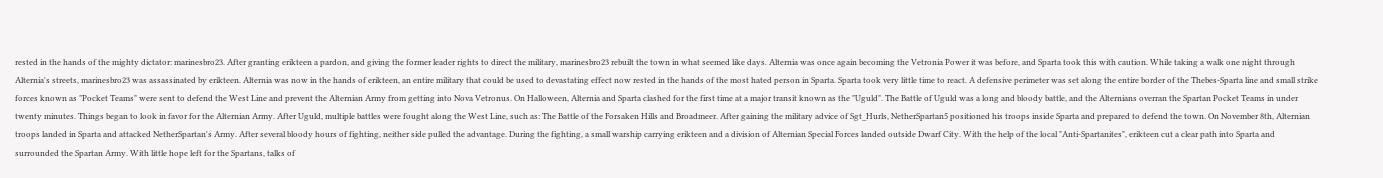rested in the hands of the mighty dictator: marinesbro23. After granting erikteen a pardon, and giving the former leader rights to direct the military, marinesbro23 rebuilt the town in what seemed like days. Alternia was once again becoming the Vetronia Power it was before, and Sparta took this with caution. While taking a walk one night through Alternia's streets, marinesbro23 was assassinated by erikteen. Alternia was now in the hands of erikteen, an entire military that could be used to devastating effect now rested in the hands of the most hated person in Sparta. Sparta took very little time to react. A defensive perimeter was set along the entire border of the Thebes-Sparta line and small strike forces known as "Pocket Teams" were sent to defend the West Line and prevent the Alternian Army from getting into Nova Vetronus. On Halloween, Alternia and Sparta clashed for the first time at a major transit known as the "Uguld". The Battle of Uguld was a long and bloody battle, and the Alternians overran the Spartan Pocket Teams in under twenty minutes. Things began to look in favor for the Alternian Army. After Uguld, multiple battles were fought along the West Line, such as: The Battle of the Forsaken Hills and Broadmeer. After gaining the military advice of Sgt_Hurls, NetherSpartan5 positioned his troops inside Sparta and prepared to defend the town. On November 8th, Alternian troops landed in Sparta and attacked NetherSpartan's Army. After several bloody hours of fighting, neither side pulled the advantage. During the fighting, a small warship carrying erikteen and a division of Alternian Special Forces landed outside Dwarf City. With the help of the local "Anti-Spartanites", erikteen cut a clear path into Sparta and surrounded the Spartan Army. With little hope left for the Spartans, talks of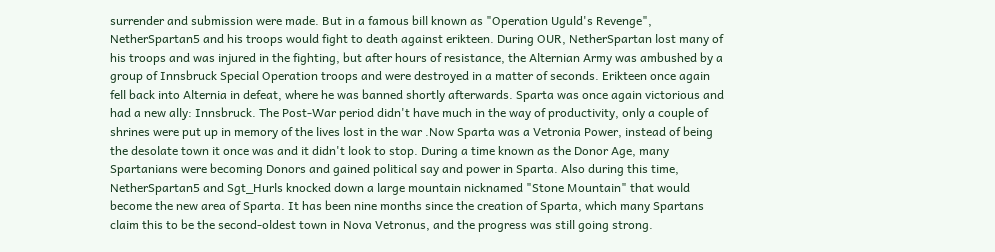surrender and submission were made. But in a famous bill known as "Operation Uguld's Revenge", NetherSpartan5 and his troops would fight to death against erikteen. During OUR, NetherSpartan lost many of his troops and was injured in the fighting, but after hours of resistance, the Alternian Army was ambushed by a group of Innsbruck Special Operation troops and were destroyed in a matter of seconds. Erikteen once again fell back into Alternia in defeat, where he was banned shortly afterwards. Sparta was once again victorious and had a new ally: Innsbruck. The Post-War period didn't have much in the way of productivity, only a couple of shrines were put up in memory of the lives lost in the war .Now Sparta was a Vetronia Power, instead of being the desolate town it once was and it didn't look to stop. During a time known as the Donor Age, many Spartanians were becoming Donors and gained political say and power in Sparta. Also during this time, NetherSpartan5 and Sgt_Hurls knocked down a large mountain nicknamed "Stone Mountain" that would become the new area of Sparta. It has been nine months since the creation of Sparta, which many Spartans claim this to be the second-oldest town in Nova Vetronus, and the progress was still going strong.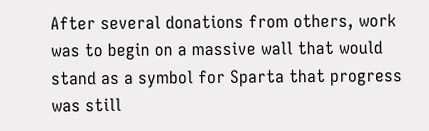After several donations from others, work was to begin on a massive wall that would stand as a symbol for Sparta that progress was still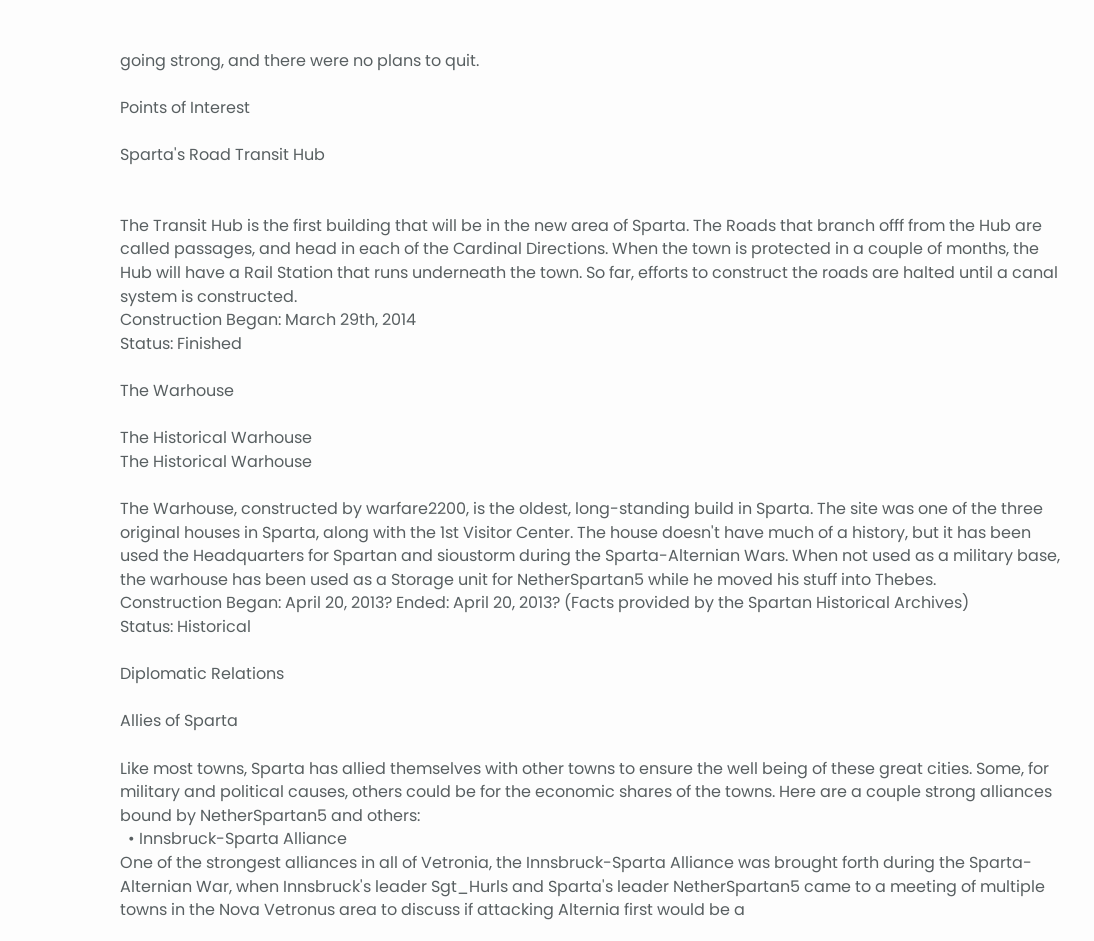going strong, and there were no plans to quit.

Points of Interest

Sparta's Road Transit Hub


The Transit Hub is the first building that will be in the new area of Sparta. The Roads that branch offf from the Hub are called passages, and head in each of the Cardinal Directions. When the town is protected in a couple of months, the Hub will have a Rail Station that runs underneath the town. So far, efforts to construct the roads are halted until a canal system is constructed.
Construction Began: March 29th, 2014
Status: Finished

The Warhouse

The Historical Warhouse
The Historical Warhouse

The Warhouse, constructed by warfare2200, is the oldest, long-standing build in Sparta. The site was one of the three original houses in Sparta, along with the 1st Visitor Center. The house doesn't have much of a history, but it has been used the Headquarters for Spartan and sioustorm during the Sparta-Alternian Wars. When not used as a military base, the warhouse has been used as a Storage unit for NetherSpartan5 while he moved his stuff into Thebes.
Construction Began: April 20, 2013? Ended: April 20, 2013? (Facts provided by the Spartan Historical Archives)
Status: Historical

Diplomatic Relations

Allies of Sparta

Like most towns, Sparta has allied themselves with other towns to ensure the well being of these great cities. Some, for military and political causes, others could be for the economic shares of the towns. Here are a couple strong alliances bound by NetherSpartan5 and others:
  • Innsbruck-Sparta Alliance
One of the strongest alliances in all of Vetronia, the Innsbruck-Sparta Alliance was brought forth during the Sparta-Alternian War, when Innsbruck's leader Sgt_Hurls and Sparta's leader NetherSpartan5 came to a meeting of multiple towns in the Nova Vetronus area to discuss if attacking Alternia first would be a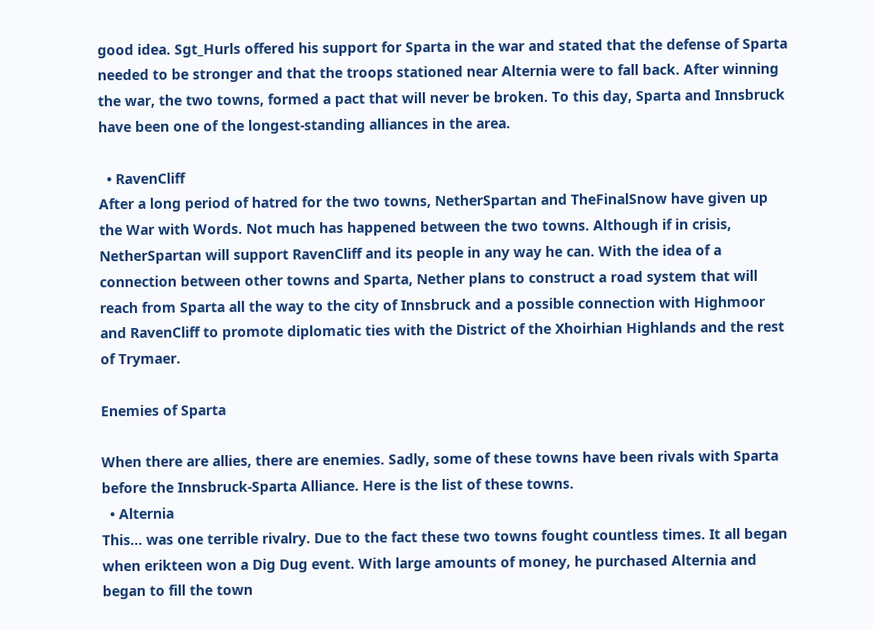good idea. Sgt_Hurls offered his support for Sparta in the war and stated that the defense of Sparta needed to be stronger and that the troops stationed near Alternia were to fall back. After winning the war, the two towns, formed a pact that will never be broken. To this day, Sparta and Innsbruck have been one of the longest-standing alliances in the area.

  • RavenCliff
After a long period of hatred for the two towns, NetherSpartan and TheFinalSnow have given up the War with Words. Not much has happened between the two towns. Although if in crisis, NetherSpartan will support RavenCliff and its people in any way he can. With the idea of a connection between other towns and Sparta, Nether plans to construct a road system that will reach from Sparta all the way to the city of Innsbruck and a possible connection with Highmoor and RavenCliff to promote diplomatic ties with the District of the Xhoirhian Highlands and the rest of Trymaer.

Enemies of Sparta

When there are allies, there are enemies. Sadly, some of these towns have been rivals with Sparta before the Innsbruck-Sparta Alliance. Here is the list of these towns.
  • Alternia
This... was one terrible rivalry. Due to the fact these two towns fought countless times. It all began when erikteen won a Dig Dug event. With large amounts of money, he purchased Alternia and began to fill the town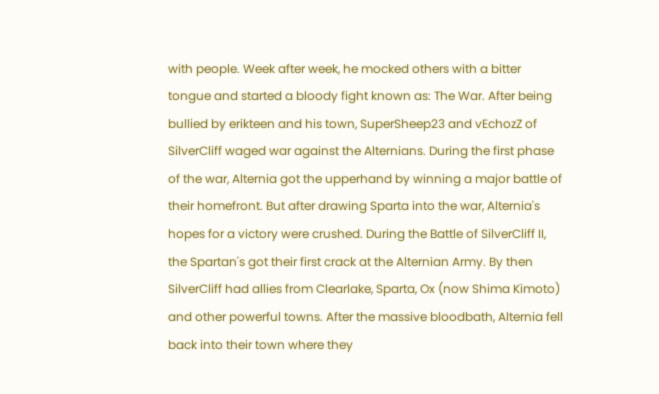with people. Week after week, he mocked others with a bitter tongue and started a bloody fight known as: The War. After being bullied by erikteen and his town, SuperSheep23 and vEchozZ of SilverCliff waged war against the Alternians. During the first phase of the war, Alternia got the upperhand by winning a major battle of their homefront. But after drawing Sparta into the war, Alternia's hopes for a victory were crushed. During the Battle of SilverCliff II, the Spartan's got their first crack at the Alternian Army. By then SilverCliff had allies from Clearlake, Sparta, Ox (now Shima Kimoto) and other powerful towns. After the massive bloodbath, Alternia fell back into their town where they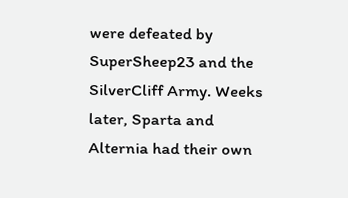were defeated by SuperSheep23 and the SilverCliff Army. Weeks later, Sparta and Alternia had their own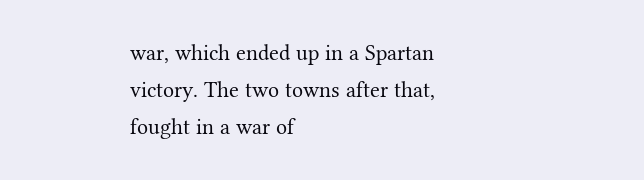war, which ended up in a Spartan victory. The two towns after that, fought in a war of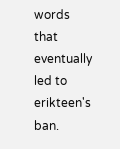words that eventually led to erikteen's ban.